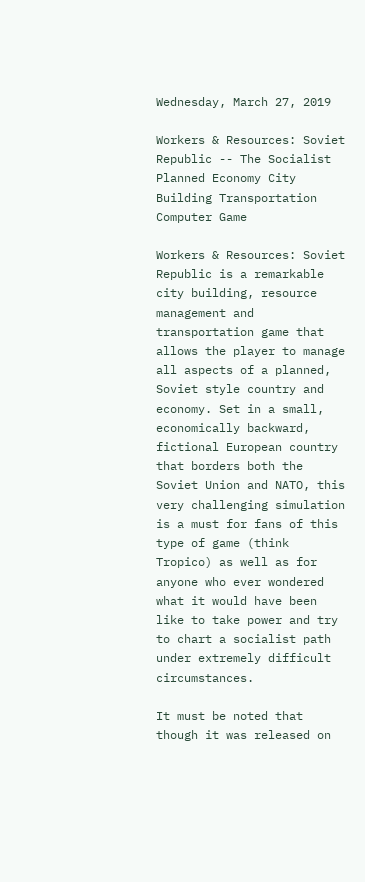Wednesday, March 27, 2019

Workers & Resources: Soviet Republic -- The Socialist Planned Economy City Building Transportation Computer Game

Workers & Resources: Soviet Republic is a remarkable city building, resource management and transportation game that allows the player to manage all aspects of a planned, Soviet style country and economy. Set in a small, economically backward, fictional European country that borders both the Soviet Union and NATO, this very challenging simulation is a must for fans of this type of game (think Tropico) as well as for anyone who ever wondered what it would have been like to take power and try to chart a socialist path under extremely difficult circumstances.

It must be noted that though it was released on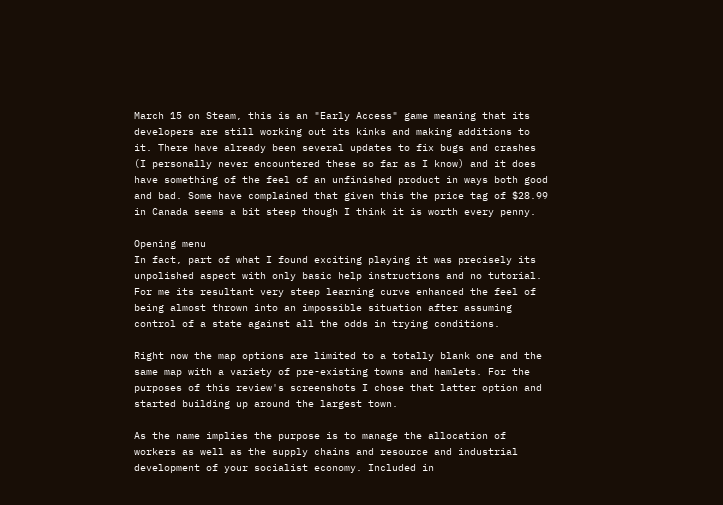March 15 on Steam, this is an "Early Access" game meaning that its developers are still working out its kinks and making additions to it. There have already been several updates to fix bugs and crashes (I personally never encountered these so far as I know) and it does have something of the feel of an unfinished product in ways both good and bad. Some have complained that given this the price tag of $28.99 in Canada seems a bit steep though I think it is worth every penny.

Opening menu
In fact, part of what I found exciting playing it was precisely its unpolished aspect with only basic help instructions and no tutorial. For me its resultant very steep learning curve enhanced the feel of being almost thrown into an impossible situation after assuming control of a state against all the odds in trying conditions.

Right now the map options are limited to a totally blank one and the same map with a variety of pre-existing towns and hamlets. For the purposes of this review's screenshots I chose that latter option and started building up around the largest town.

As the name implies the purpose is to manage the allocation of workers as well as the supply chains and resource and industrial development of your socialist economy. Included in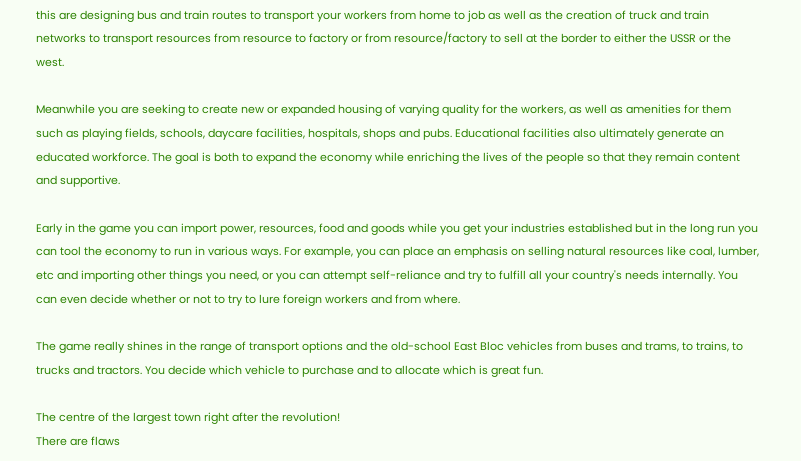this are designing bus and train routes to transport your workers from home to job as well as the creation of truck and train networks to transport resources from resource to factory or from resource/factory to sell at the border to either the USSR or the west.

Meanwhile you are seeking to create new or expanded housing of varying quality for the workers, as well as amenities for them such as playing fields, schools, daycare facilities, hospitals, shops and pubs. Educational facilities also ultimately generate an educated workforce. The goal is both to expand the economy while enriching the lives of the people so that they remain content and supportive.

Early in the game you can import power, resources, food and goods while you get your industries established but in the long run you can tool the economy to run in various ways. For example, you can place an emphasis on selling natural resources like coal, lumber, etc and importing other things you need, or you can attempt self-reliance and try to fulfill all your country's needs internally. You can even decide whether or not to try to lure foreign workers and from where.

The game really shines in the range of transport options and the old-school East Bloc vehicles from buses and trams, to trains, to trucks and tractors. You decide which vehicle to purchase and to allocate which is great fun.

The centre of the largest town right after the revolution!
There are flaws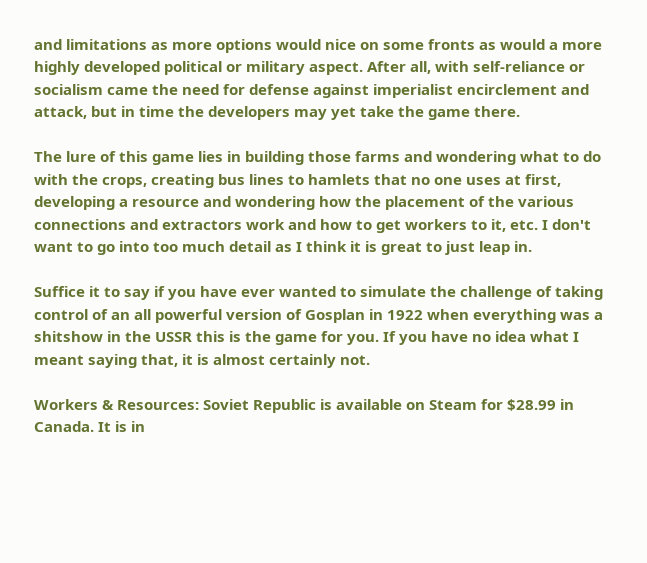and limitations as more options would nice on some fronts as would a more highly developed political or military aspect. After all, with self-reliance or socialism came the need for defense against imperialist encirclement and attack, but in time the developers may yet take the game there.

The lure of this game lies in building those farms and wondering what to do with the crops, creating bus lines to hamlets that no one uses at first, developing a resource and wondering how the placement of the various connections and extractors work and how to get workers to it, etc. I don't want to go into too much detail as I think it is great to just leap in.

Suffice it to say if you have ever wanted to simulate the challenge of taking control of an all powerful version of Gosplan in 1922 when everything was a shitshow in the USSR this is the game for you. If you have no idea what I meant saying that, it is almost certainly not.

Workers & Resources: Soviet Republic is available on Steam for $28.99 in Canada. It is in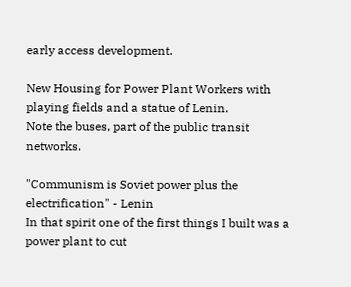early access development.

New Housing for Power Plant Workers with playing fields and a statue of Lenin.
Note the buses, part of the public transit networks.

"Communism is Soviet power plus the electrification" - Lenin
In that spirit one of the first things I built was a power plant to cut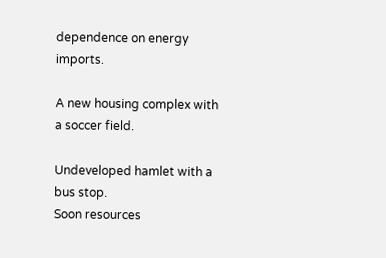dependence on energy imports.

A new housing complex with a soccer field.

Undeveloped hamlet with a bus stop.
Soon resources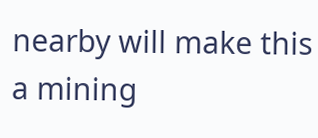nearby will make this a mining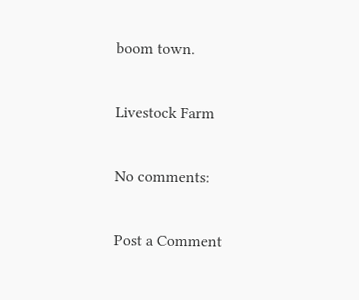boom town.

Livestock Farm

No comments:

Post a Comment